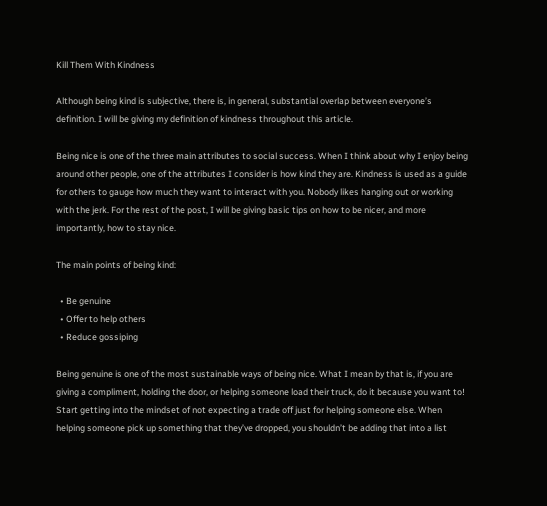Kill Them With Kindness

Although being kind is subjective, there is, in general, substantial overlap between everyone’s definition. I will be giving my definition of kindness throughout this article.

Being nice is one of the three main attributes to social success. When I think about why I enjoy being around other people, one of the attributes I consider is how kind they are. Kindness is used as a guide for others to gauge how much they want to interact with you. Nobody likes hanging out or working with the jerk. For the rest of the post, I will be giving basic tips on how to be nicer, and more importantly, how to stay nice.

The main points of being kind:

  • Be genuine
  • Offer to help others
  • Reduce gossiping

Being genuine is one of the most sustainable ways of being nice. What I mean by that is, if you are giving a compliment, holding the door, or helping someone load their truck, do it because you want to! Start getting into the mindset of not expecting a trade off just for helping someone else. When helping someone pick up something that they’ve dropped, you shouldn’t be adding that into a list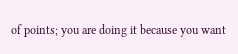of points; you are doing it because you want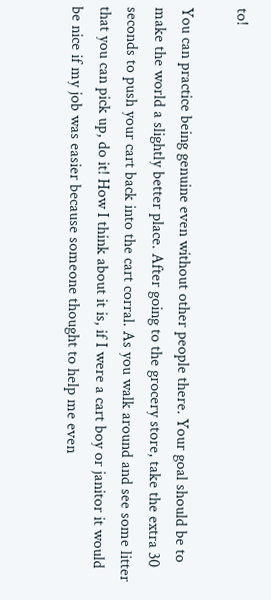to!

You can practice being genuine even without other people there. Your goal should be to make the world a slightly better place. After going to the grocery store, take the extra 30 seconds to push your cart back into the cart corral. As you walk around and see some litter that you can pick up, do it! How I think about it is, if I were a cart boy or janitor it would be nice if my job was easier because someone thought to help me even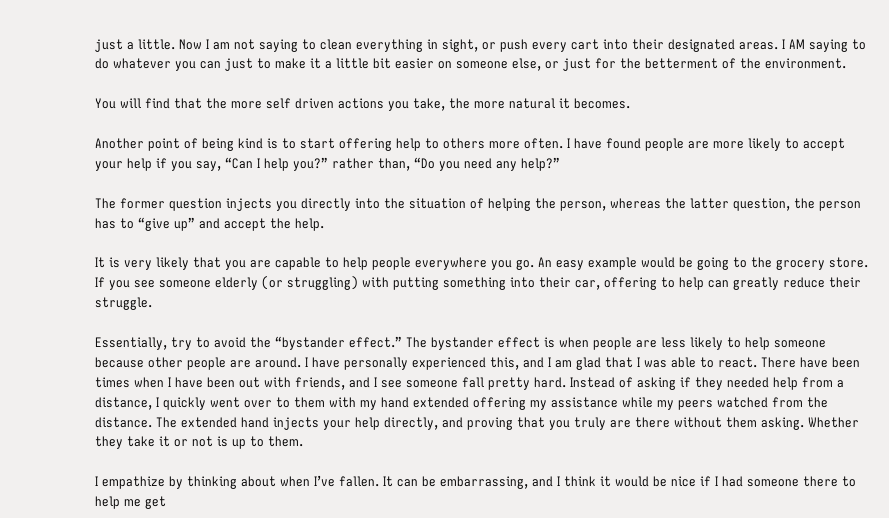just a little. Now I am not saying to clean everything in sight, or push every cart into their designated areas. I AM saying to do whatever you can just to make it a little bit easier on someone else, or just for the betterment of the environment.

You will find that the more self driven actions you take, the more natural it becomes.

Another point of being kind is to start offering help to others more often. I have found people are more likely to accept your help if you say, “Can I help you?” rather than, “Do you need any help?”

The former question injects you directly into the situation of helping the person, whereas the latter question, the person has to “give up” and accept the help.

It is very likely that you are capable to help people everywhere you go. An easy example would be going to the grocery store. If you see someone elderly (or struggling) with putting something into their car, offering to help can greatly reduce their struggle.

Essentially, try to avoid the “bystander effect.” The bystander effect is when people are less likely to help someone because other people are around. I have personally experienced this, and I am glad that I was able to react. There have been times when I have been out with friends, and I see someone fall pretty hard. Instead of asking if they needed help from a distance, I quickly went over to them with my hand extended offering my assistance while my peers watched from the distance. The extended hand injects your help directly, and proving that you truly are there without them asking. Whether they take it or not is up to them.

I empathize by thinking about when I’ve fallen. It can be embarrassing, and I think it would be nice if I had someone there to help me get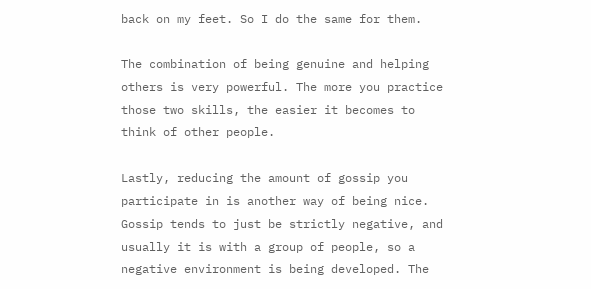back on my feet. So I do the same for them.

The combination of being genuine and helping others is very powerful. The more you practice those two skills, the easier it becomes to think of other people.

Lastly, reducing the amount of gossip you participate in is another way of being nice. Gossip tends to just be strictly negative, and usually it is with a group of people, so a negative environment is being developed. The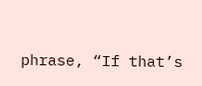phrase, “If that’s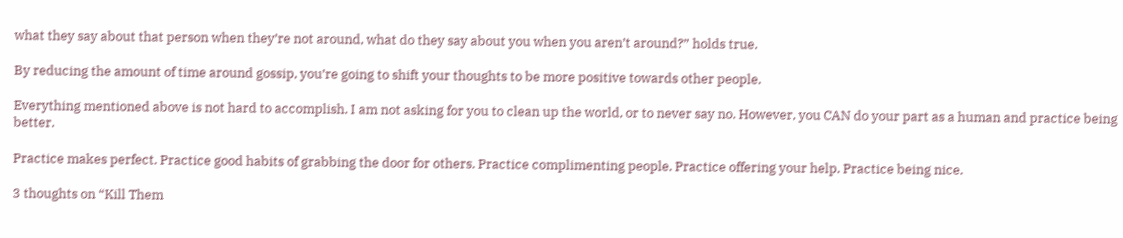what they say about that person when they’re not around, what do they say about you when you aren’t around?” holds true.

By reducing the amount of time around gossip, you’re going to shift your thoughts to be more positive towards other people.

Everything mentioned above is not hard to accomplish. I am not asking for you to clean up the world, or to never say no. However, you CAN do your part as a human and practice being better.

Practice makes perfect. Practice good habits of grabbing the door for others. Practice complimenting people. Practice offering your help. Practice being nice.

3 thoughts on “Kill Them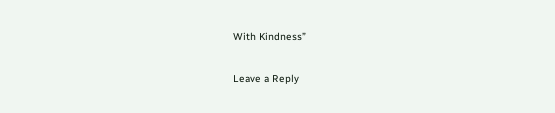With Kindness”

Leave a Reply